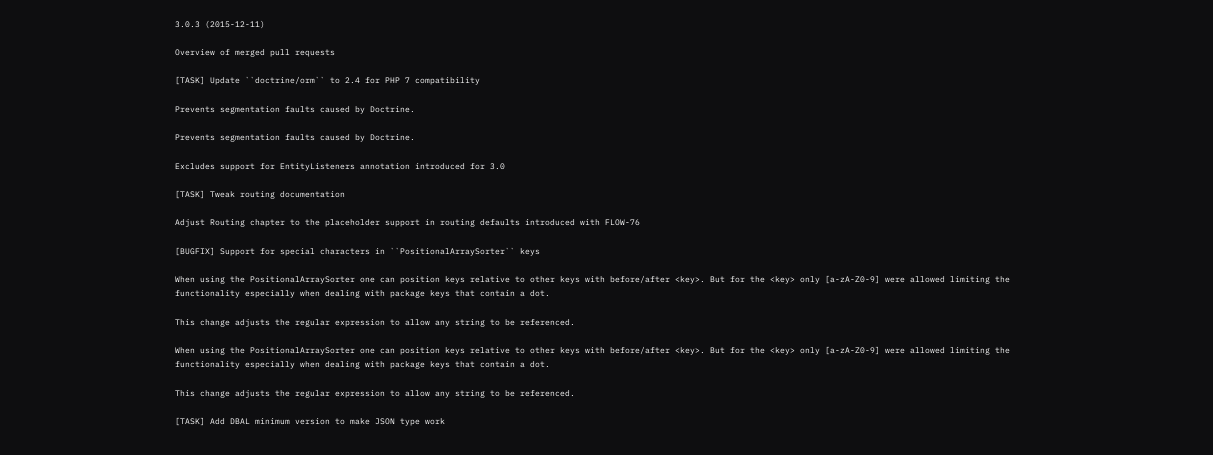3.0.3 (2015-12-11)

Overview of merged pull requests

[TASK] Update ``doctrine/orm`` to 2.4 for PHP 7 compatibility

Prevents segmentation faults caused by Doctrine.

Prevents segmentation faults caused by Doctrine.

Excludes support for EntityListeners annotation introduced for 3.0

[TASK] Tweak routing documentation

Adjust Routing chapter to the placeholder support in routing defaults introduced with FLOW-76

[BUGFIX] Support for special characters in ``PositionalArraySorter`` keys

When using the PositionalArraySorter one can position keys relative to other keys with before/after <key>. But for the <key> only [a-zA-Z0-9] were allowed limiting the functionality especially when dealing with package keys that contain a dot.

This change adjusts the regular expression to allow any string to be referenced.

When using the PositionalArraySorter one can position keys relative to other keys with before/after <key>. But for the <key> only [a-zA-Z0-9] were allowed limiting the functionality especially when dealing with package keys that contain a dot.

This change adjusts the regular expression to allow any string to be referenced.

[TASK] Add DBAL minimum version to make JSON type work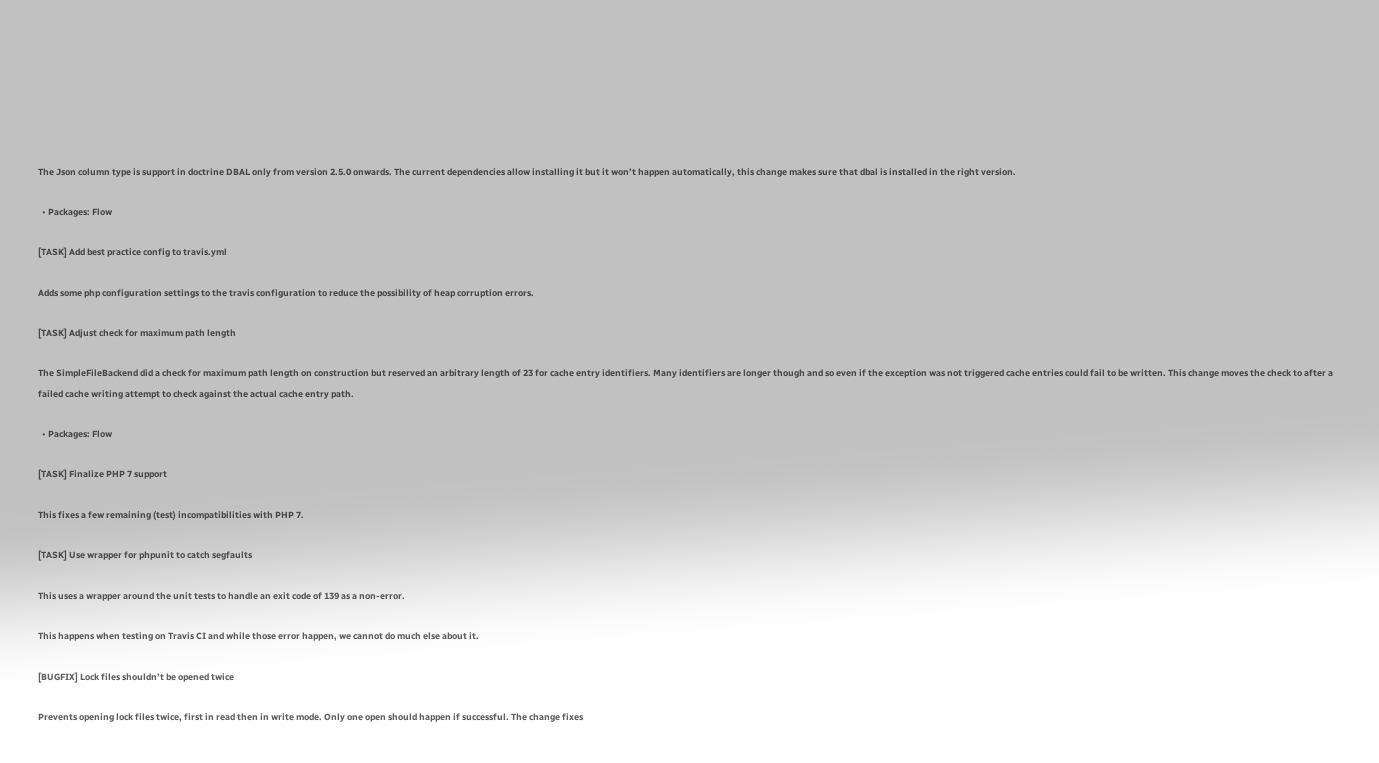The Json column type is support in doctrine DBAL only from version 2.5.0 onwards. The current dependencies allow installing it but it won’t happen automatically, this change makes sure that dbal is installed in the right version.

  • Packages: Flow

[TASK] Add best practice config to travis.yml

Adds some php configuration settings to the travis configuration to reduce the possibility of heap corruption errors.

[TASK] Adjust check for maximum path length

The SimpleFileBackend did a check for maximum path length on construction but reserved an arbitrary length of 23 for cache entry identifiers. Many identifiers are longer though and so even if the exception was not triggered cache entries could fail to be written. This change moves the check to after a failed cache writing attempt to check against the actual cache entry path.

  • Packages: Flow

[TASK] Finalize PHP 7 support

This fixes a few remaining (test) incompatibilities with PHP 7.

[TASK] Use wrapper for phpunit to catch segfaults

This uses a wrapper around the unit tests to handle an exit code of 139 as a non-error.

This happens when testing on Travis CI and while those error happen, we cannot do much else about it.

[BUGFIX] Lock files shouldn’t be opened twice

Prevents opening lock files twice, first in read then in write mode. Only one open should happen if successful. The change fixes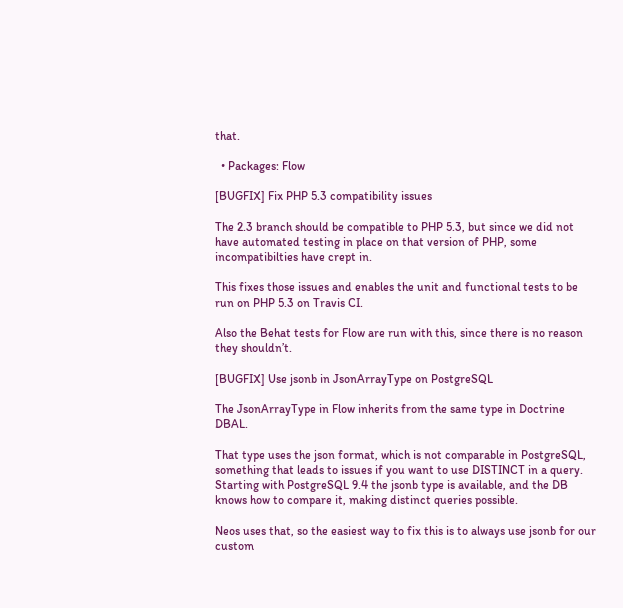that.

  • Packages: Flow

[BUGFIX] Fix PHP 5.3 compatibility issues

The 2.3 branch should be compatible to PHP 5.3, but since we did not have automated testing in place on that version of PHP, some incompatibilties have crept in.

This fixes those issues and enables the unit and functional tests to be run on PHP 5.3 on Travis CI.

Also the Behat tests for Flow are run with this, since there is no reason they shouldn’t.

[BUGFIX] Use jsonb in JsonArrayType on PostgreSQL

The JsonArrayType in Flow inherits from the same type in Doctrine DBAL.

That type uses the json format, which is not comparable in PostgreSQL, something that leads to issues if you want to use DISTINCT in a query. Starting with PostgreSQL 9.4 the jsonb type is available, and the DB knows how to compare it, making distinct queries possible.

Neos uses that, so the easiest way to fix this is to always use jsonb for our custom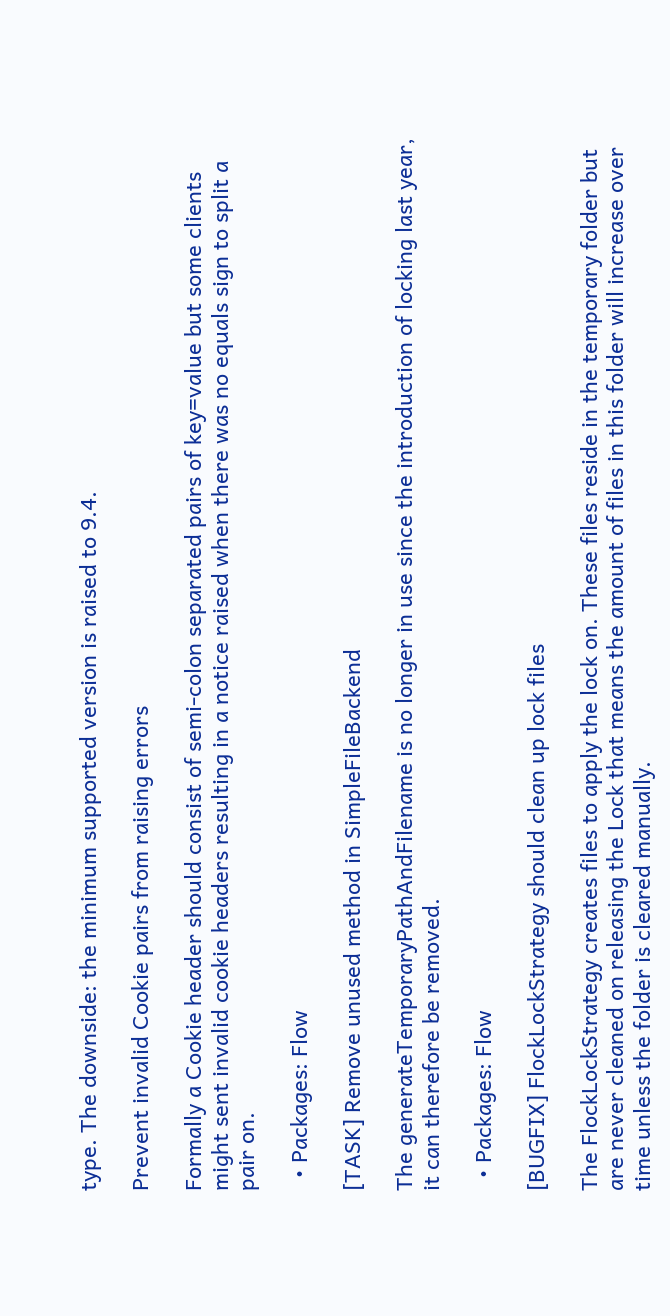type. The downside: the minimum supported version is raised to 9.4.

Prevent invalid Cookie pairs from raising errors

Formally a Cookie header should consist of semi-colon separated pairs of key=value but some clients might sent invalid cookie headers resulting in a notice raised when there was no equals sign to split a pair on.

  • Packages: Flow

[TASK] Remove unused method in SimpleFileBackend

The generateTemporaryPathAndFilename is no longer in use since the introduction of locking last year, it can therefore be removed.

  • Packages: Flow

[BUGFIX] FlockLockStrategy should clean up lock files

The FlockLockStrategy creates files to apply the lock on. These files reside in the temporary folder but are never cleaned on releasing the Lock that means the amount of files in this folder will increase over time unless the folder is cleared manually.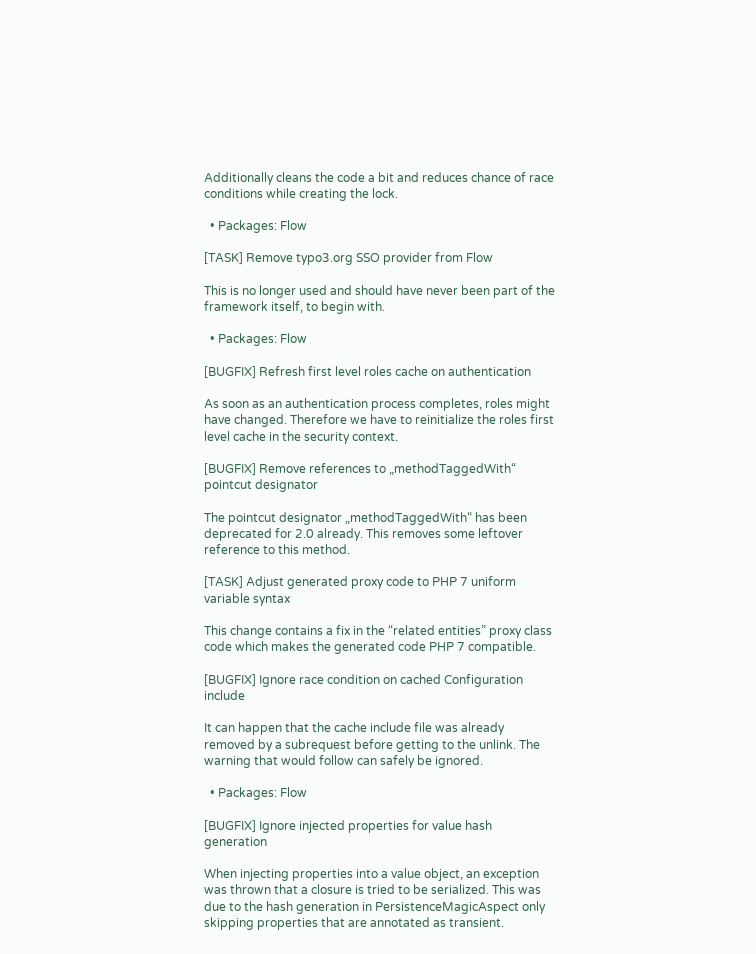Additionally cleans the code a bit and reduces chance of race conditions while creating the lock.

  • Packages: Flow

[TASK] Remove typo3.org SSO provider from Flow

This is no longer used and should have never been part of the framework itself, to begin with.

  • Packages: Flow

[BUGFIX] Refresh first level roles cache on authentication

As soon as an authentication process completes, roles might have changed. Therefore we have to reinitialize the roles first level cache in the security context.

[BUGFIX] Remove references to „methodTaggedWith“ pointcut designator

The pointcut designator „methodTaggedWith“ has been deprecated for 2.0 already. This removes some leftover reference to this method.

[TASK] Adjust generated proxy code to PHP 7 uniform variable syntax

This change contains a fix in the “related entities” proxy class code which makes the generated code PHP 7 compatible.

[BUGFIX] Ignore race condition on cached Configuration include

It can happen that the cache include file was already removed by a subrequest before getting to the unlink. The warning that would follow can safely be ignored.

  • Packages: Flow

[BUGFIX] Ignore injected properties for value hash generation

When injecting properties into a value object, an exception was thrown that a closure is tried to be serialized. This was due to the hash generation in PersistenceMagicAspect only skipping properties that are annotated as transient.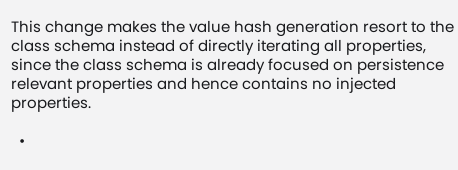This change makes the value hash generation resort to the class schema instead of directly iterating all properties, since the class schema is already focused on persistence relevant properties and hence contains no injected properties.

  •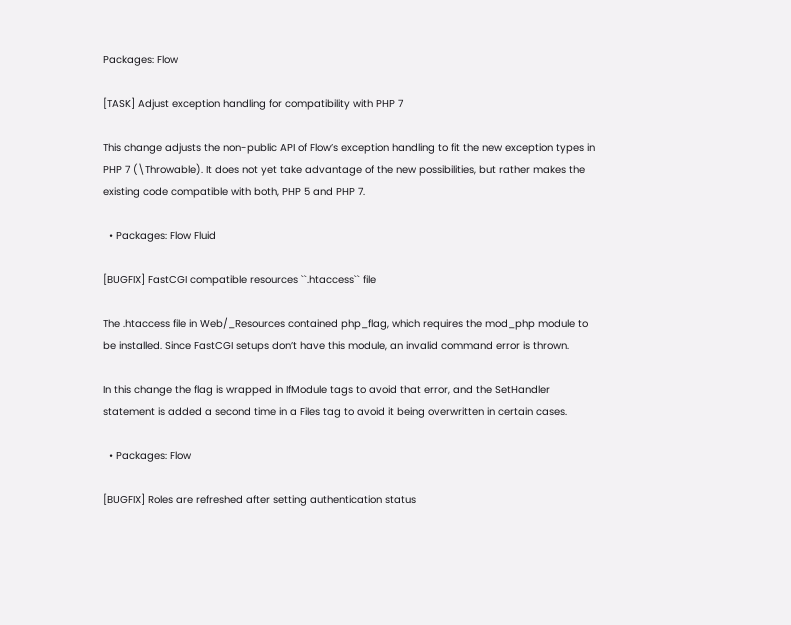Packages: Flow

[TASK] Adjust exception handling for compatibility with PHP 7

This change adjusts the non-public API of Flow’s exception handling to fit the new exception types in PHP 7 (\Throwable). It does not yet take advantage of the new possibilities, but rather makes the existing code compatible with both, PHP 5 and PHP 7.

  • Packages: Flow Fluid

[BUGFIX] FastCGI compatible resources ``.htaccess`` file

The .htaccess file in Web/_Resources contained php_flag, which requires the mod_php module to be installed. Since FastCGI setups don’t have this module, an invalid command error is thrown.

In this change the flag is wrapped in IfModule tags to avoid that error, and the SetHandler statement is added a second time in a Files tag to avoid it being overwritten in certain cases.

  • Packages: Flow

[BUGFIX] Roles are refreshed after setting authentication status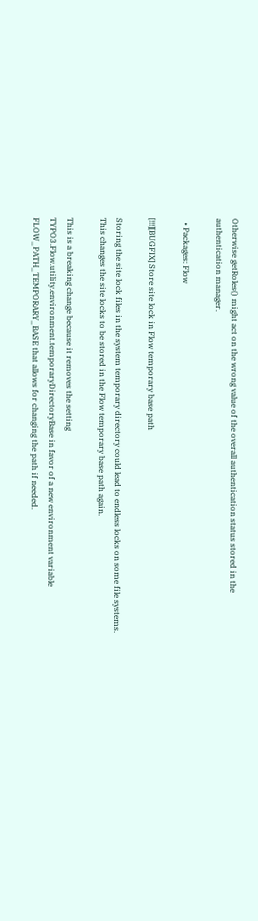Otherwise getRoles() might act on the wrong value of the overall authentication status stored in the authentication manager.

  • Packages: Flow

[!!!][BUGFIX] Store site lock in Flow temporary base path

Storing the site lock files in the system temporary directory could lead to endless locks on some file systems. This changes the site locks to be stored in the Flow temporary base path again.

This is a breaking change because it removes the setting TYPO3.Flow.utility.environment.temporaryDirectoryBase in favor of a new environment variable FLOW_PATH_TEMPORARY_BASE that allows for changing the path if needed.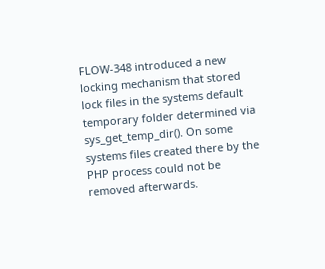FLOW-348 introduced a new locking mechanism that stored lock files in the systems default temporary folder determined via sys_get_temp_dir(). On some systems files created there by the PHP process could not be removed afterwards.